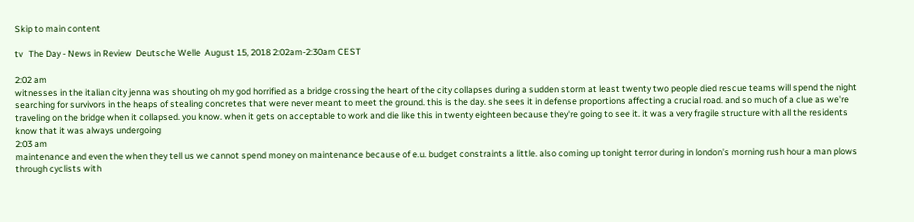Skip to main content

tv   The Day - News in Review  Deutsche Welle  August 15, 2018 2:02am-2:30am CEST

2:02 am
witnesses in the italian city jenna was shouting oh my god horrified as a bridge crossing the heart of the city collapses during a sudden storm at least twenty two people died rescue teams will spend the night searching for survivors in the heaps of stealing concretes that were never meant to meet the ground. this is the day. she sees it in defense proportions affecting a crucial road. and so much of a clue as we're traveling on the bridge when it collapsed. you know. when it gets on acceptable to work and die like this in twenty eighteen because they're going to see it. it was a very fragile structure with all the residents know that it was always undergoing
2:03 am
maintenance and even the when they tell us we cannot spend money on maintenance because of e.u. budget constraints a little. also coming up tonight terror during in london's morning rush hour a man plows through cyclists with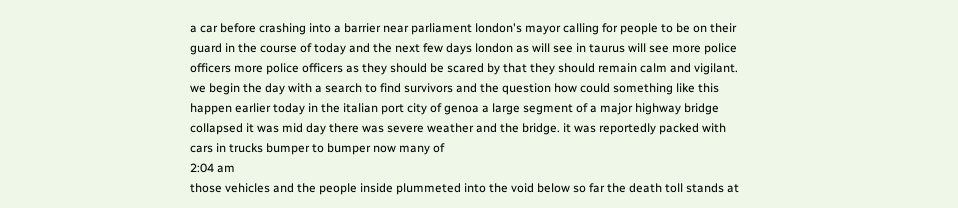a car before crashing into a barrier near parliament london's mayor calling for people to be on their guard in the course of today and the next few days london as will see in taurus will see more police officers more police officers as they should be scared by that they should remain calm and vigilant. we begin the day with a search to find survivors and the question how could something like this happen earlier today in the italian port city of genoa a large segment of a major highway bridge collapsed it was mid day there was severe weather and the bridge. it was reportedly packed with cars in trucks bumper to bumper now many of
2:04 am
those vehicles and the people inside plummeted into the void below so far the death toll stands at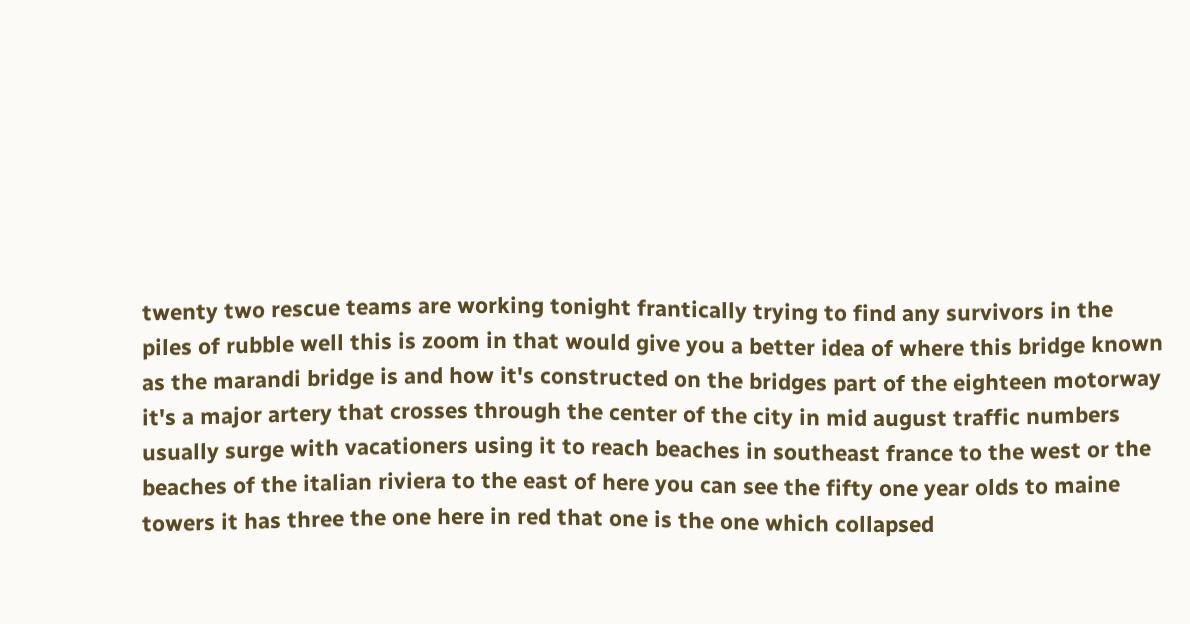twenty two rescue teams are working tonight frantically trying to find any survivors in the piles of rubble well this is zoom in that would give you a better idea of where this bridge known as the marandi bridge is and how it's constructed on the bridges part of the eighteen motorway it's a major artery that crosses through the center of the city in mid august traffic numbers usually surge with vacationers using it to reach beaches in southeast france to the west or the beaches of the italian riviera to the east of here you can see the fifty one year olds to maine towers it has three the one here in red that one is the one which collapsed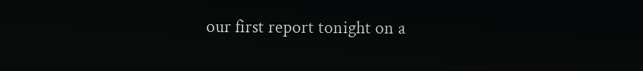our first report tonight on a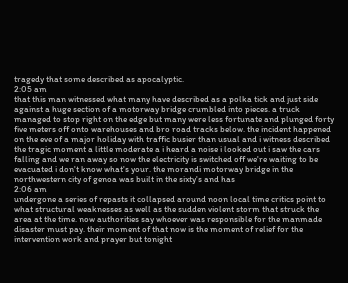tragedy that some described as apocalyptic.
2:05 am
that this man witnessed what many have described as a polka tick and just side against a huge section of a motorway bridge crumbled into pieces. a truck managed to stop right on the edge but many were less fortunate and plunged forty five meters off onto warehouses and bro road tracks below. the incident happened on the eve of a major holiday with traffic busier than usual and i witness described the tragic moment a little moderate a i heard a noise i looked out i saw the cars falling and we ran away so now the electricity is switched off we're waiting to be evacuated i don't know what's your. the morandi motorway bridge in the northwestern city of genoa was built in the sixty's and has
2:06 am
undergone a series of repasts it collapsed around noon local time critics point to what structural weaknesses as well as the sudden violent storm that struck the area at the time. now authorities say whoever was responsible for the manmade disaster must pay. their moment of that now is the moment of relief for the intervention work and prayer but tonight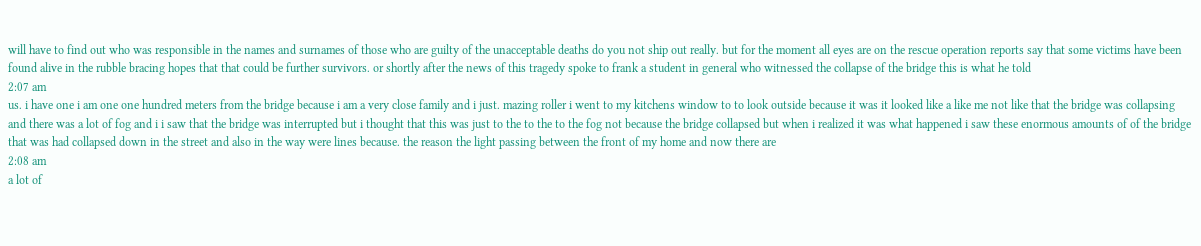will have to find out who was responsible in the names and surnames of those who are guilty of the unacceptable deaths do you not ship out really. but for the moment all eyes are on the rescue operation reports say that some victims have been found alive in the rubble bracing hopes that that could be further survivors. or shortly after the news of this tragedy spoke to frank a student in general who witnessed the collapse of the bridge this is what he told
2:07 am
us. i have one i am one one hundred meters from the bridge because i am a very close family and i just. mazing roller i went to my kitchens window to to look outside because it was it looked like a like me not like that the bridge was collapsing and there was a lot of fog and i i saw that the bridge was interrupted but i thought that this was just to the to the to the fog not because the bridge collapsed but when i realized it was what happened i saw these enormous amounts of of the bridge that was had collapsed down in the street and also in the way were lines because. the reason the light passing between the front of my home and now there are
2:08 am
a lot of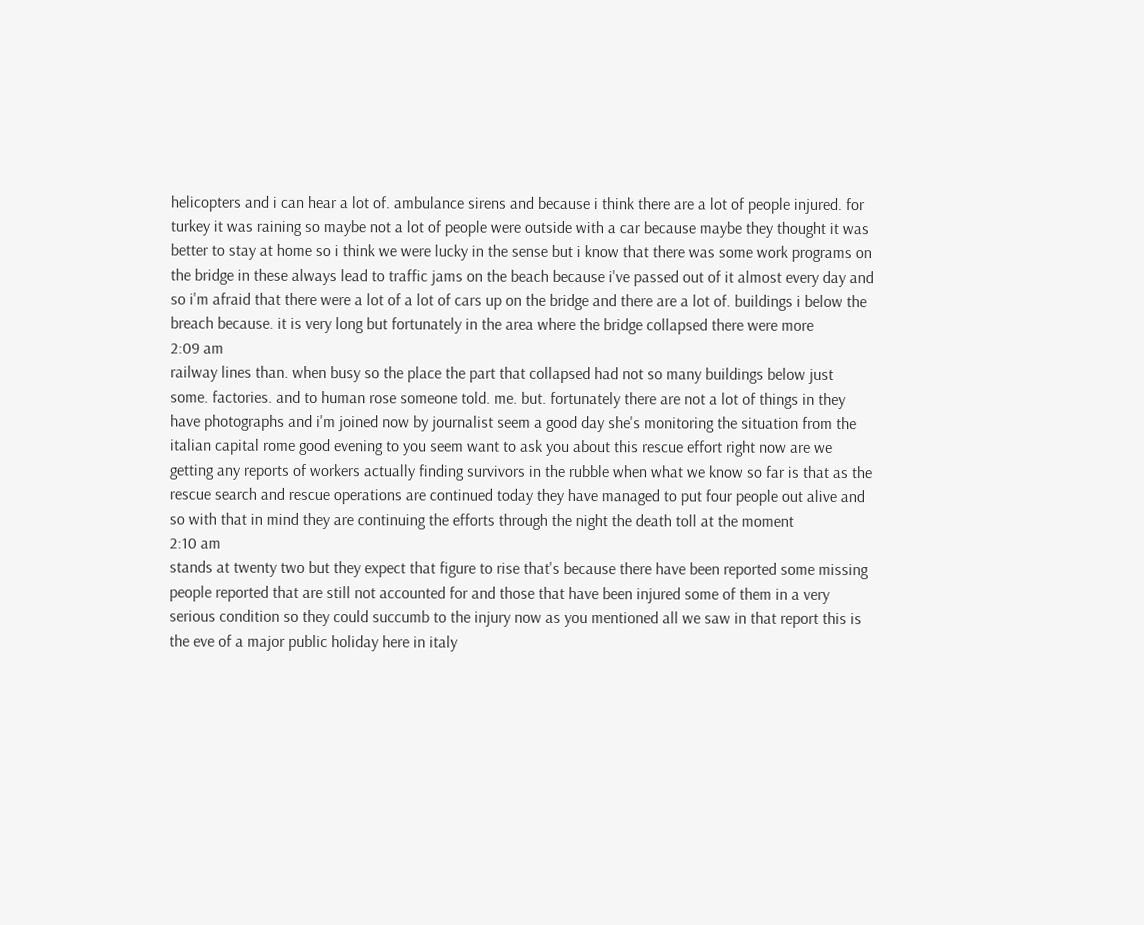helicopters and i can hear a lot of. ambulance sirens and because i think there are a lot of people injured. for turkey it was raining so maybe not a lot of people were outside with a car because maybe they thought it was better to stay at home so i think we were lucky in the sense but i know that there was some work programs on the bridge in these always lead to traffic jams on the beach because i've passed out of it almost every day and so i'm afraid that there were a lot of a lot of cars up on the bridge and there are a lot of. buildings i below the breach because. it is very long but fortunately in the area where the bridge collapsed there were more
2:09 am
railway lines than. when busy so the place the part that collapsed had not so many buildings below just some. factories. and to human rose someone told. me. but. fortunately there are not a lot of things in they have photographs and i'm joined now by journalist seem a good day she's monitoring the situation from the italian capital rome good evening to you seem want to ask you about this rescue effort right now are we getting any reports of workers actually finding survivors in the rubble when what we know so far is that as the rescue search and rescue operations are continued today they have managed to put four people out alive and so with that in mind they are continuing the efforts through the night the death toll at the moment
2:10 am
stands at twenty two but they expect that figure to rise that's because there have been reported some missing people reported that are still not accounted for and those that have been injured some of them in a very serious condition so they could succumb to the injury now as you mentioned all we saw in that report this is the eve of a major public holiday here in italy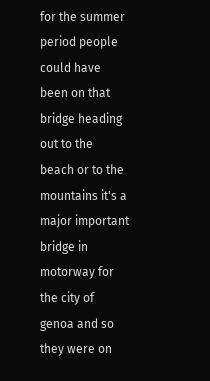for the summer period people could have been on that bridge heading out to the beach or to the mountains it's a major important bridge in motorway for the city of genoa and so they were on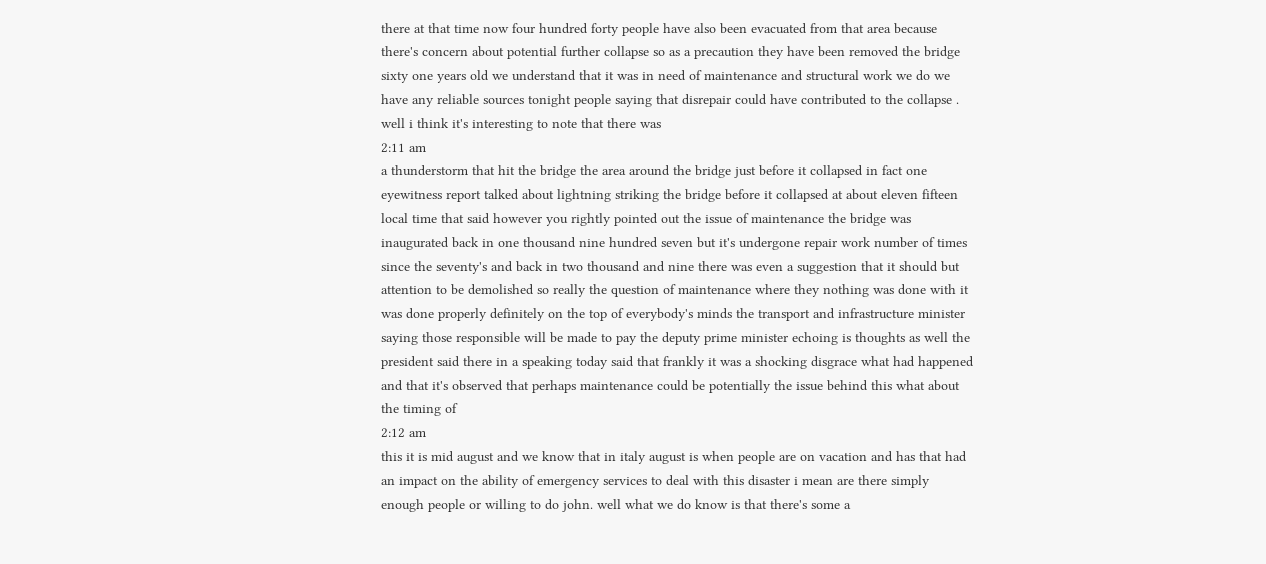there at that time now four hundred forty people have also been evacuated from that area because there's concern about potential further collapse so as a precaution they have been removed the bridge sixty one years old we understand that it was in need of maintenance and structural work we do we have any reliable sources tonight people saying that disrepair could have contributed to the collapse . well i think it's interesting to note that there was
2:11 am
a thunderstorm that hit the bridge the area around the bridge just before it collapsed in fact one eyewitness report talked about lightning striking the bridge before it collapsed at about eleven fifteen local time that said however you rightly pointed out the issue of maintenance the bridge was inaugurated back in one thousand nine hundred seven but it's undergone repair work number of times since the seventy's and back in two thousand and nine there was even a suggestion that it should but attention to be demolished so really the question of maintenance where they nothing was done with it was done properly definitely on the top of everybody's minds the transport and infrastructure minister saying those responsible will be made to pay the deputy prime minister echoing is thoughts as well the president said there in a speaking today said that frankly it was a shocking disgrace what had happened and that it's observed that perhaps maintenance could be potentially the issue behind this what about the timing of
2:12 am
this it is mid august and we know that in italy august is when people are on vacation and has that had an impact on the ability of emergency services to deal with this disaster i mean are there simply enough people or willing to do john. well what we do know is that there's some a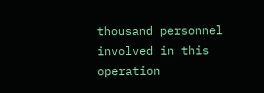thousand personnel involved in this operation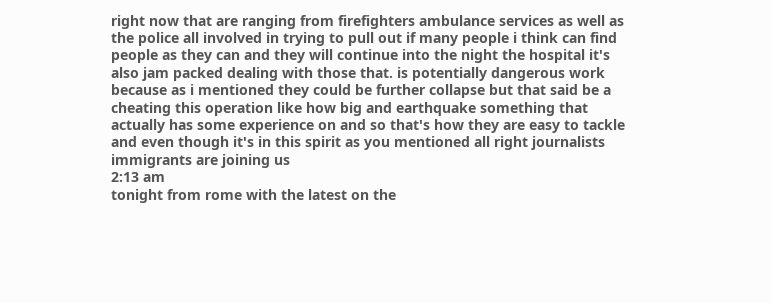right now that are ranging from firefighters ambulance services as well as the police all involved in trying to pull out if many people i think can find people as they can and they will continue into the night the hospital it's also jam packed dealing with those that. is potentially dangerous work because as i mentioned they could be further collapse but that said be a cheating this operation like how big and earthquake something that actually has some experience on and so that's how they are easy to tackle and even though it's in this spirit as you mentioned all right journalists immigrants are joining us
2:13 am
tonight from rome with the latest on the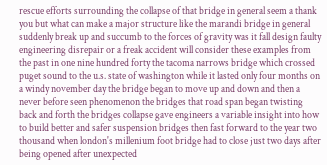rescue efforts surrounding the collapse of that bridge in general seem a thank you but what can make a major structure like the marandi bridge in general suddenly break up and succumb to the forces of gravity was it fall design faulty engineering disrepair or a freak accident will consider these examples from the past in one nine hundred forty the tacoma narrows bridge which crossed puget sound to the u.s. state of washington while it lasted only four months on a windy november day the bridge began to move up and down and then a never before seen phenomenon the bridges that road span began twisting back and forth the bridges collapse gave engineers a variable insight into how to build better and safer suspension bridges then fast forward to the year two thousand when london's millenium foot bridge had to close just two days after being opened after unexpected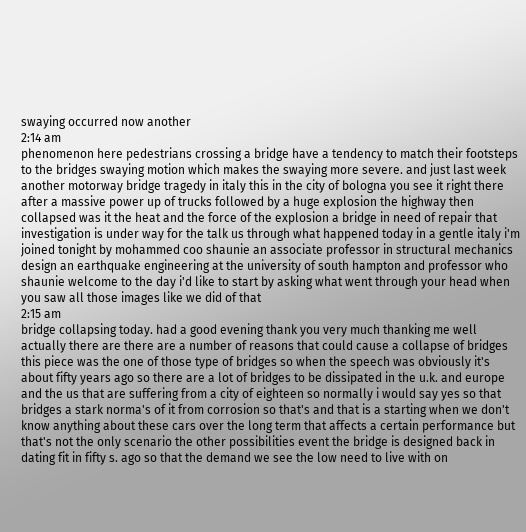swaying occurred now another
2:14 am
phenomenon here pedestrians crossing a bridge have a tendency to match their footsteps to the bridges swaying motion which makes the swaying more severe. and just last week another motorway bridge tragedy in italy this in the city of bologna you see it right there after a massive power up of trucks followed by a huge explosion the highway then collapsed was it the heat and the force of the explosion a bridge in need of repair that investigation is under way for the talk us through what happened today in a gentle italy i'm joined tonight by mohammed coo shaunie an associate professor in structural mechanics design an earthquake engineering at the university of south hampton and professor who shaunie welcome to the day i'd like to start by asking what went through your head when you saw all those images like we did of that
2:15 am
bridge collapsing today. had a good evening thank you very much thanking me well actually there are there are a number of reasons that could cause a collapse of bridges this piece was the one of those type of bridges so when the speech was obviously it's about fifty years ago so there are a lot of bridges to be dissipated in the u.k. and europe and the us that are suffering from a city of eighteen so normally i would say yes so that bridges a stark norma's of it from corrosion so that's and that is a starting when we don't know anything about these cars over the long term that affects a certain performance but that's not the only scenario the other possibilities event the bridge is designed back in dating fit in fifty s. ago so that the demand we see the low need to live with on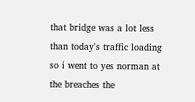that bridge was a lot less than today's traffic loading so i went to yes norman at the breaches the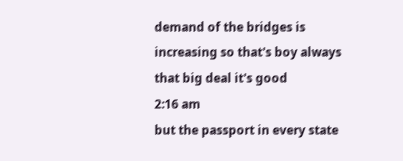demand of the bridges is increasing so that's boy always that big deal it's good
2:16 am
but the passport in every state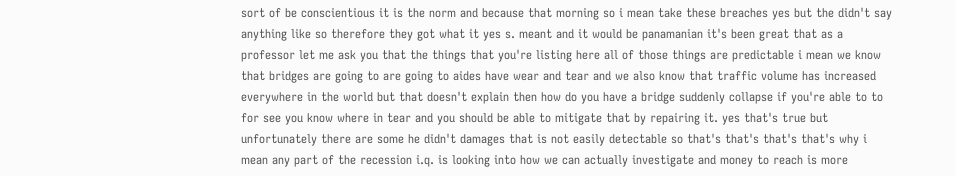sort of be conscientious it is the norm and because that morning so i mean take these breaches yes but the didn't say anything like so therefore they got what it yes s. meant and it would be panamanian it's been great that as a professor let me ask you that the things that you're listing here all of those things are predictable i mean we know that bridges are going to are going to aides have wear and tear and we also know that traffic volume has increased everywhere in the world but that doesn't explain then how do you have a bridge suddenly collapse if you're able to to for see you know where in tear and you should be able to mitigate that by repairing it. yes that's true but unfortunately there are some he didn't damages that is not easily detectable so that's that's that's that's why i mean any part of the recession i.q. is looking into how we can actually investigate and money to reach is more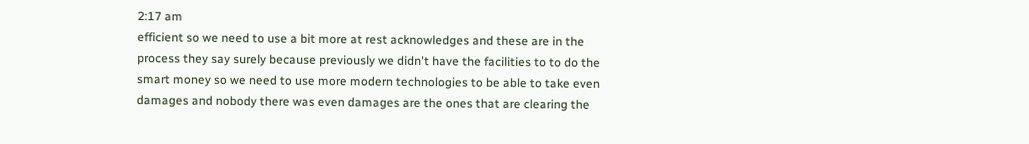2:17 am
efficient so we need to use a bit more at rest acknowledges and these are in the process they say surely because previously we didn't have the facilities to to do the smart money so we need to use more modern technologies to be able to take even damages and nobody there was even damages are the ones that are clearing the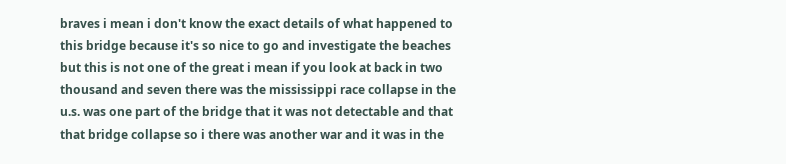braves i mean i don't know the exact details of what happened to this bridge because it's so nice to go and investigate the beaches but this is not one of the great i mean if you look at back in two thousand and seven there was the mississippi race collapse in the u.s. was one part of the bridge that it was not detectable and that that bridge collapse so i there was another war and it was in the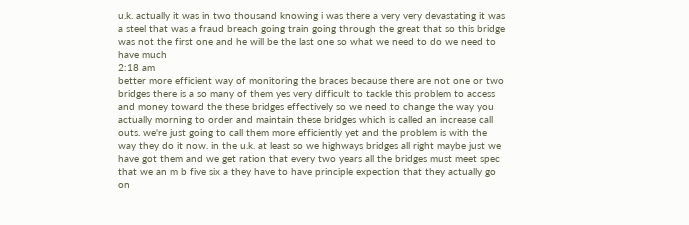u.k. actually it was in two thousand knowing i was there a very very devastating it was a steel that was a fraud breach going train going through the great that so this bridge was not the first one and he will be the last one so what we need to do we need to have much
2:18 am
better more efficient way of monitoring the braces because there are not one or two bridges there is a so many of them yes very difficult to tackle this problem to access and money toward the these bridges effectively so we need to change the way you actually morning to order and maintain these bridges which is called an increase call outs. we're just going to call them more efficiently yet and the problem is with the way they do it now. in the u.k. at least so we highways bridges all right maybe just we have got them and we get ration that every two years all the bridges must meet spec that we an m b five six a they have to have principle expection that they actually go on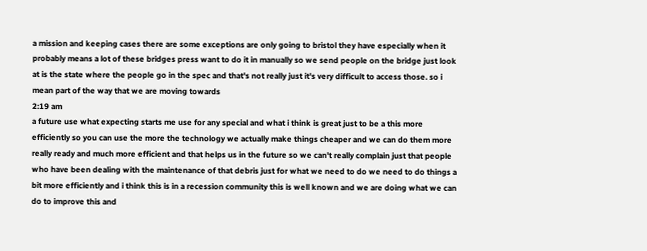a mission and keeping cases there are some exceptions are only going to bristol they have especially when it probably means a lot of these bridges press want to do it in manually so we send people on the bridge just look at is the state where the people go in the spec and that's not really just it's very difficult to access those. so i mean part of the way that we are moving towards
2:19 am
a future use what expecting starts me use for any special and what i think is great just to be a this more efficiently so you can use the more the technology we actually make things cheaper and we can do them more really ready and much more efficient and that helps us in the future so we can't really complain just that people who have been dealing with the maintenance of that debris just for what we need to do we need to do things a bit more efficiently and i think this is in a recession community this is well known and we are doing what we can do to improve this and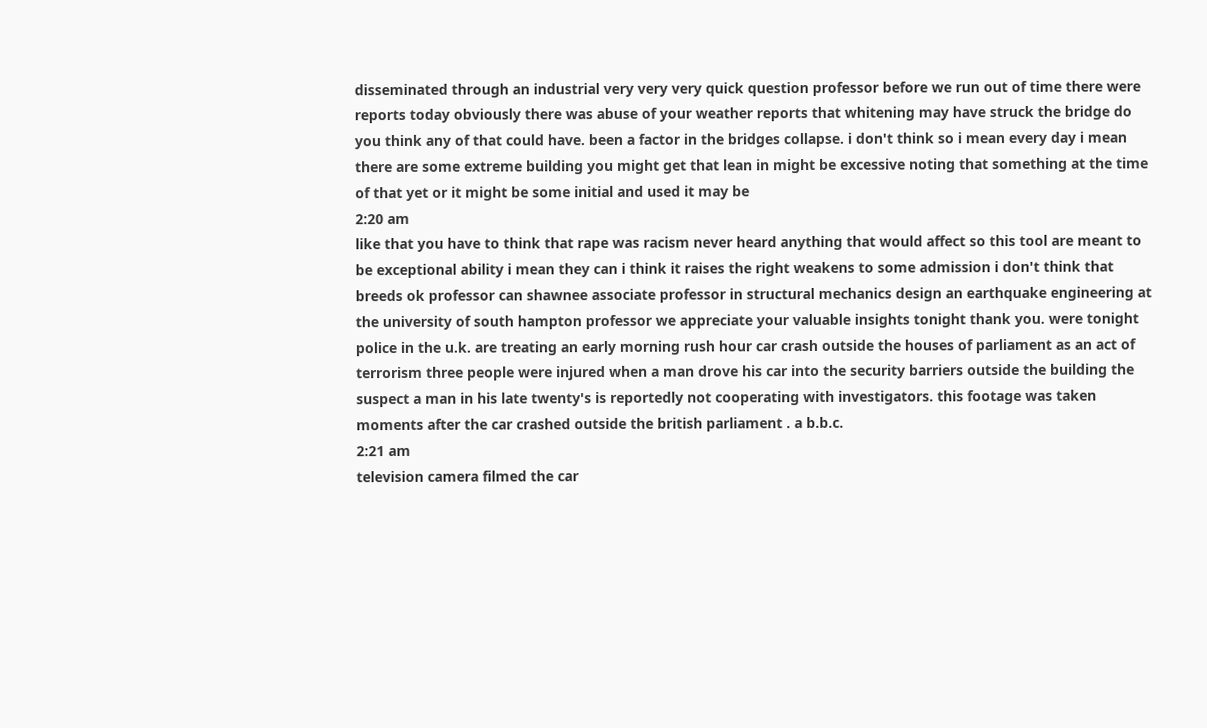disseminated through an industrial very very very quick question professor before we run out of time there were reports today obviously there was abuse of your weather reports that whitening may have struck the bridge do you think any of that could have. been a factor in the bridges collapse. i don't think so i mean every day i mean there are some extreme building you might get that lean in might be excessive noting that something at the time of that yet or it might be some initial and used it may be
2:20 am
like that you have to think that rape was racism never heard anything that would affect so this tool are meant to be exceptional ability i mean they can i think it raises the right weakens to some admission i don't think that breeds ok professor can shawnee associate professor in structural mechanics design an earthquake engineering at the university of south hampton professor we appreciate your valuable insights tonight thank you. were tonight police in the u.k. are treating an early morning rush hour car crash outside the houses of parliament as an act of terrorism three people were injured when a man drove his car into the security barriers outside the building the suspect a man in his late twenty's is reportedly not cooperating with investigators. this footage was taken moments after the car crashed outside the british parliament . a b.b.c.
2:21 am
television camera filmed the car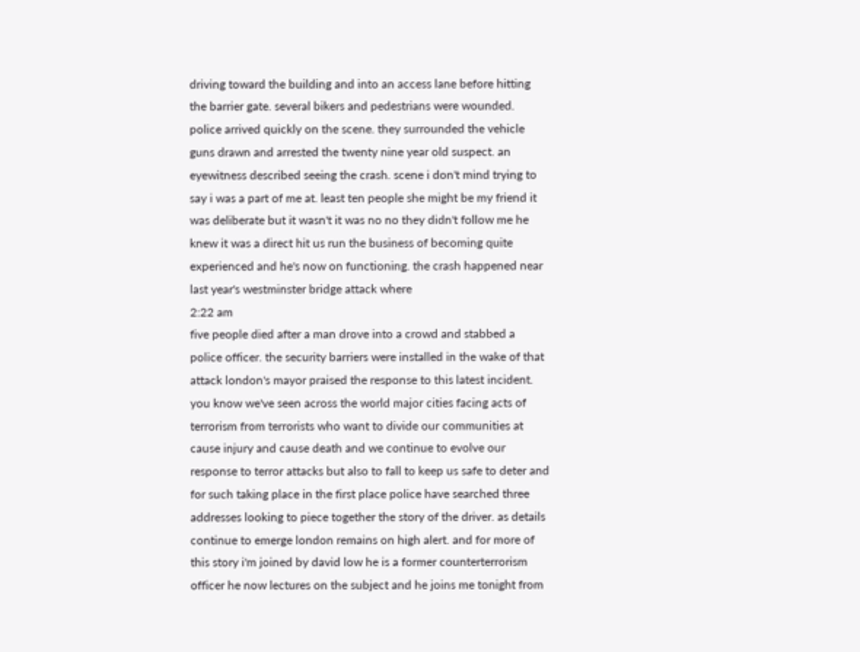driving toward the building and into an access lane before hitting the barrier gate. several bikers and pedestrians were wounded. police arrived quickly on the scene. they surrounded the vehicle guns drawn and arrested the twenty nine year old suspect. an eyewitness described seeing the crash. scene i don't mind trying to say i was a part of me at. least ten people she might be my friend it was deliberate but it wasn't it was no no they didn't follow me he knew it was a direct hit us run the business of becoming quite experienced and he's now on functioning. the crash happened near last year's westminster bridge attack where
2:22 am
five people died after a man drove into a crowd and stabbed a police officer. the security barriers were installed in the wake of that attack london's mayor praised the response to this latest incident. you know we've seen across the world major cities facing acts of terrorism from terrorists who want to divide our communities at cause injury and cause death and we continue to evolve our response to terror attacks but also to fall to keep us safe to deter and for such taking place in the first place police have searched three addresses looking to piece together the story of the driver. as details continue to emerge london remains on high alert. and for more of this story i'm joined by david low he is a former counterterrorism officer he now lectures on the subject and he joins me tonight from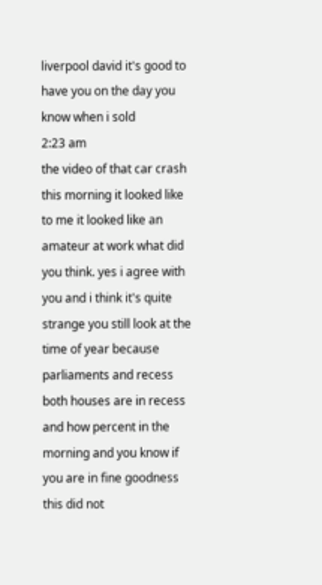liverpool david it's good to have you on the day you know when i sold
2:23 am
the video of that car crash this morning it looked like to me it looked like an amateur at work what did you think. yes i agree with you and i think it's quite strange you still look at the time of year because parliaments and recess both houses are in recess and how percent in the morning and you know if you are in fine goodness this did not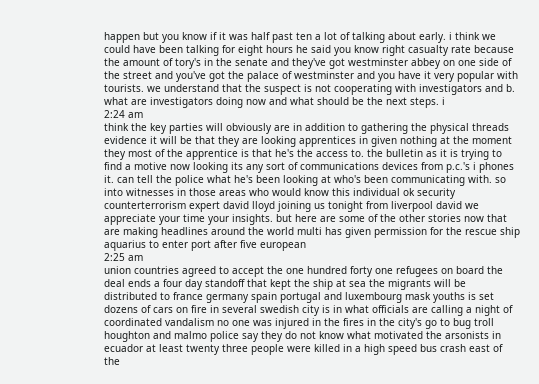happen but you know if it was half past ten a lot of talking about early. i think we could have been talking for eight hours he said you know right casualty rate because the amount of tory's in the senate and they've got westminster abbey on one side of the street and you've got the palace of westminster and you have it very popular with tourists. we understand that the suspect is not cooperating with investigators and b. what are investigators doing now and what should be the next steps. i
2:24 am
think the key parties will obviously are in addition to gathering the physical threads evidence it will be that they are looking apprentices in given nothing at the moment they most of the apprentice is that he's the access to. the bulletin as it is trying to find a motive now looking its any sort of communications devices from p.c.'s i phones it. can tell the police what he's been looking at who's been communicating with. so into witnesses in those areas who would know this individual ok security counterterrorism expert david lloyd joining us tonight from liverpool david we appreciate your time your insights. but here are some of the other stories now that are making headlines around the world multi has given permission for the rescue ship aquarius to enter port after five european
2:25 am
union countries agreed to accept the one hundred forty one refugees on board the deal ends a four day standoff that kept the ship at sea the migrants will be distributed to france germany spain portugal and luxembourg mask youths is set dozens of cars on fire in several swedish city is in what officials are calling a night of coordinated vandalism no one was injured in the fires in the city's go to bug troll houghton and malmo police say they do not know what motivated the arsonists in ecuador at least twenty three people were killed in a high speed bus crash east of the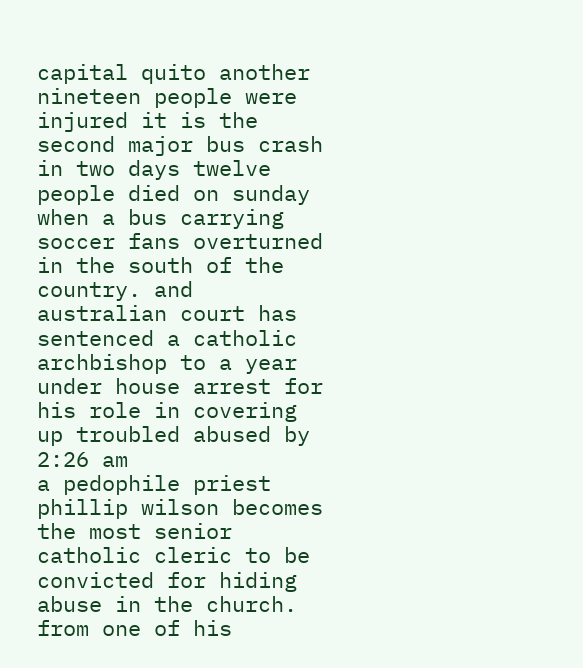capital quito another nineteen people were injured it is the second major bus crash in two days twelve people died on sunday when a bus carrying soccer fans overturned in the south of the country. and australian court has sentenced a catholic archbishop to a year under house arrest for his role in covering up troubled abused by
2:26 am
a pedophile priest phillip wilson becomes the most senior catholic cleric to be convicted for hiding abuse in the church. from one of his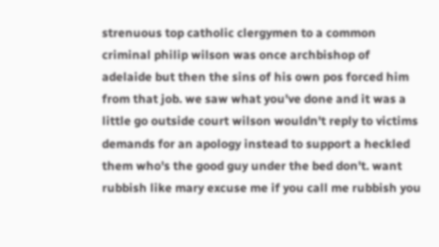strenuous top catholic clergymen to a common criminal philip wilson was once archbishop of adelaide but then the sins of his own pos forced him from that job. we saw what you've done and it was a little go outside court wilson wouldn't reply to victims demands for an apology instead to support a heckled them who's the good guy under the bed don't. want rubbish like mary excuse me if you call me rubbish you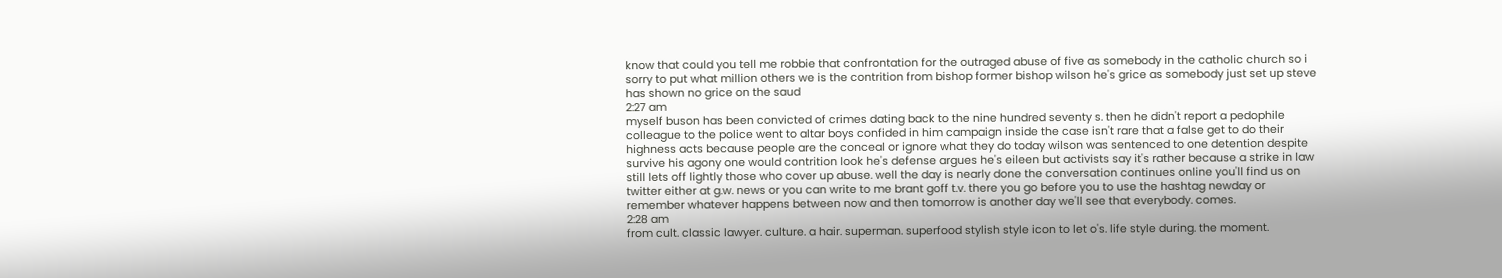know that could you tell me robbie that confrontation for the outraged abuse of five as somebody in the catholic church so i sorry to put what million others we is the contrition from bishop former bishop wilson he's grice as somebody just set up steve has shown no grice on the saud
2:27 am
myself buson has been convicted of crimes dating back to the nine hundred seventy s. then he didn't report a pedophile colleague to the police went to altar boys confided in him campaign inside the case isn't rare that a false get to do their highness acts because people are the conceal or ignore what they do today wilson was sentenced to one detention despite survive his agony one would contrition look he's defense argues he's eileen but activists say it's rather because a strike in law still lets off lightly those who cover up abuse. well the day is nearly done the conversation continues online you'll find us on twitter either at g.w. news or you can write to me brant goff t.v. there you go before you to use the hashtag newday or remember whatever happens between now and then tomorrow is another day we'll see that everybody. comes.
2:28 am
from cult. classic lawyer. culture. a hair. superman. superfood stylish style icon to let o's. life style during. the moment.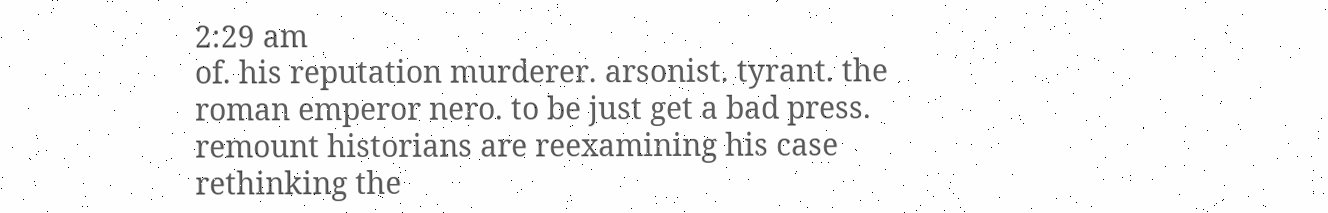2:29 am
of. his reputation murderer. arsonist. tyrant. the roman emperor nero. to be just get a bad press. remount historians are reexamining his case rethinking the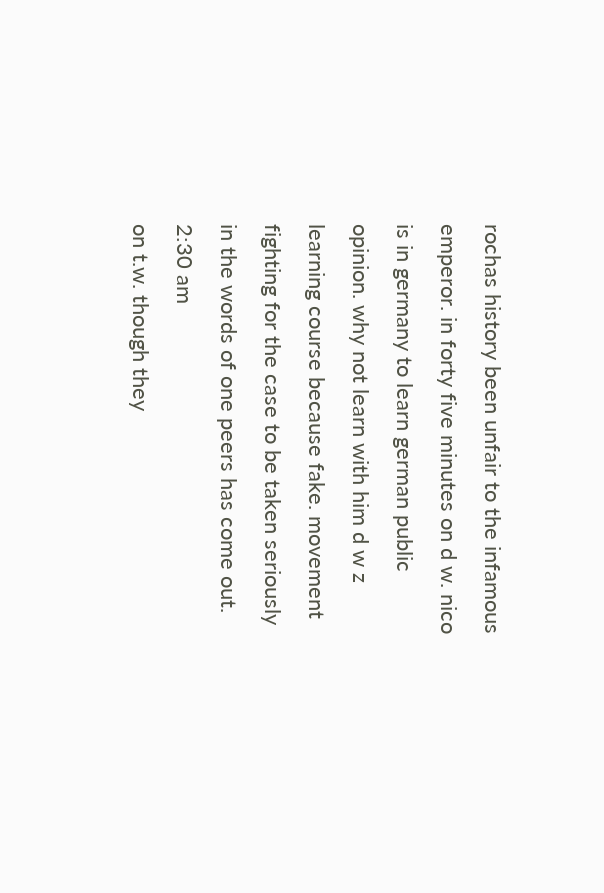rochas history been unfair to the infamous emperor. in forty five minutes on d w. nico is in germany to learn german public opinion. why not learn with him d w z learning course because fake. movement fighting for the case to be taken seriously in the words of one peers has come out.
2:30 am
on t.w. though they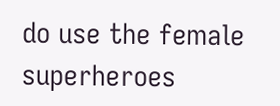do use the female superheroes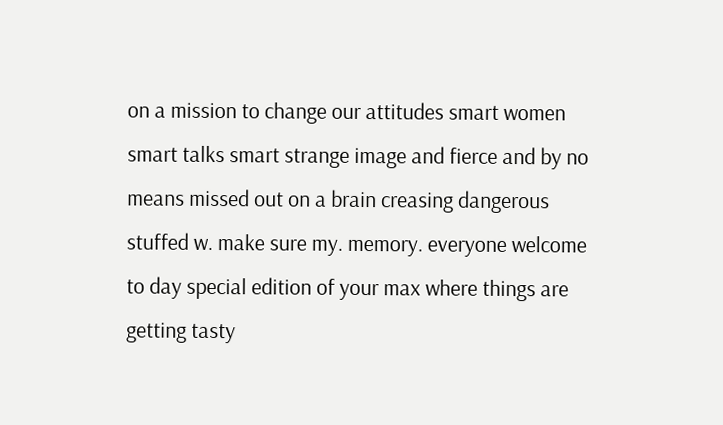on a mission to change our attitudes smart women smart talks smart strange image and fierce and by no means missed out on a brain creasing dangerous stuffed w. make sure my. memory. everyone welcome to day special edition of your max where things are getting tasty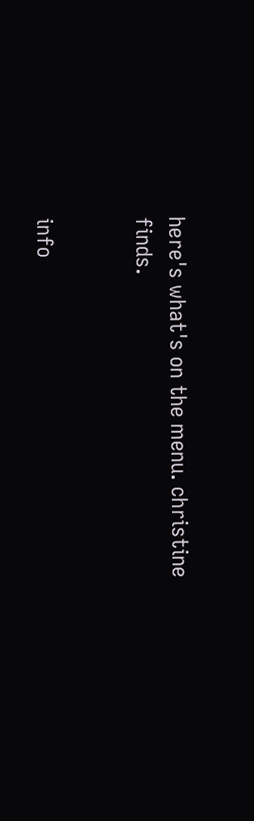here's what's on the menu. christine finds.


info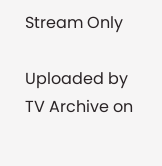Stream Only

Uploaded by TV Archive on